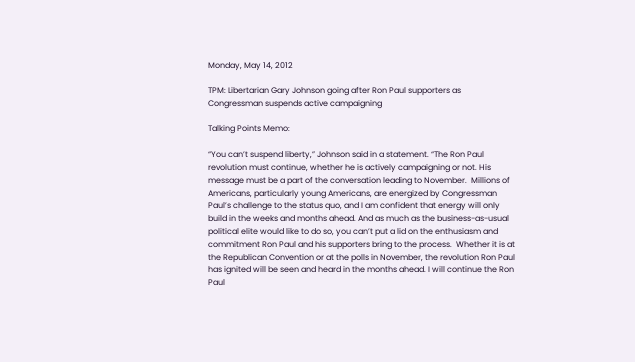Monday, May 14, 2012

TPM: Libertarian Gary Johnson going after Ron Paul supporters as Congressman suspends active campaigning

Talking Points Memo:

“You can’t suspend liberty,” Johnson said in a statement. “The Ron Paul revolution must continue, whether he is actively campaigning or not. His message must be a part of the conversation leading to November.  Millions of Americans, particularly young Americans, are energized by Congressman Paul’s challenge to the status quo, and I am confident that energy will only build in the weeks and months ahead. And as much as the business-as-usual political elite would like to do so, you can’t put a lid on the enthusiasm and commitment Ron Paul and his supporters bring to the process.  Whether it is at the Republican Convention or at the polls in November, the revolution Ron Paul has ignited will be seen and heard in the months ahead. I will continue the Ron Paul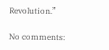Revolution.”

No comments: